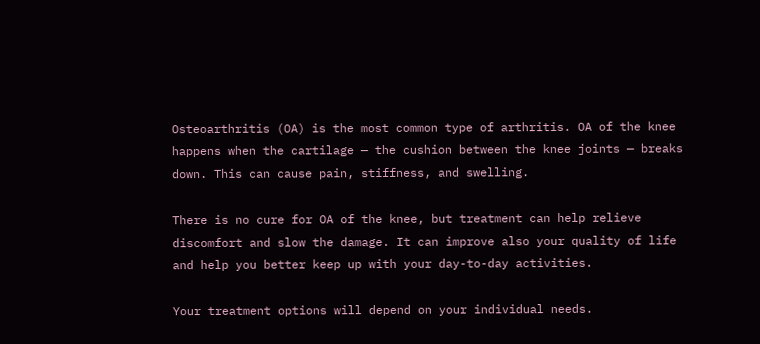Osteoarthritis (OA) is the most common type of arthritis. OA of the knee happens when the cartilage — the cushion between the knee joints — breaks down. This can cause pain, stiffness, and swelling.

There is no cure for OA of the knee, but treatment can help relieve discomfort and slow the damage. It can improve also your quality of life and help you better keep up with your day-to-day activities.

Your treatment options will depend on your individual needs.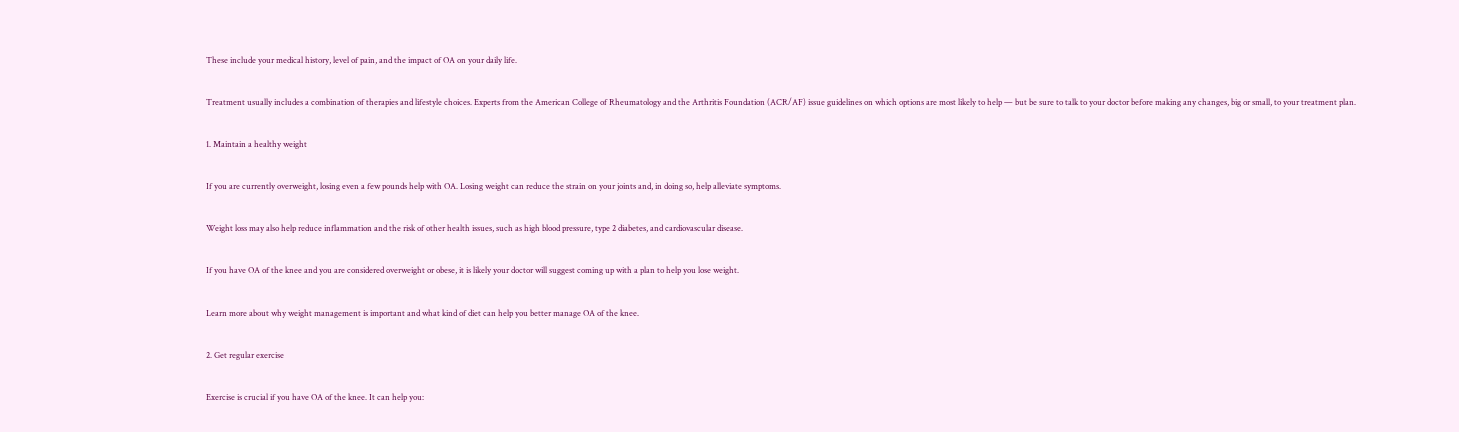These include your medical history, level of pain, and the impact of OA on your daily life.

Treatment usually includes a combination of therapies and lifestyle choices. Experts from the American College of Rheumatology and the Arthritis Foundation (ACR/AF) issue guidelines on which options are most likely to help — but be sure to talk to your doctor before making any changes, big or small, to your treatment plan.

1. Maintain a healthy weight

If you are currently overweight, losing even a few pounds help with OA. Losing weight can reduce the strain on your joints and, in doing so, help alleviate symptoms.

Weight loss may also help reduce inflammation and the risk of other health issues, such as high blood pressure, type 2 diabetes, and cardiovascular disease.

If you have OA of the knee and you are considered overweight or obese, it is likely your doctor will suggest coming up with a plan to help you lose weight.

Learn more about why weight management is important and what kind of diet can help you better manage OA of the knee.

2. Get regular exercise

Exercise is crucial if you have OA of the knee. It can help you: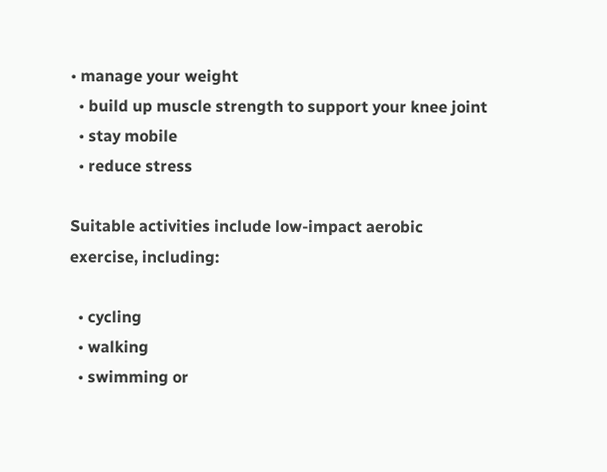• manage your weight
  • build up muscle strength to support your knee joint
  • stay mobile
  • reduce stress

Suitable activities include low-impact aerobic exercise, including:

  • cycling
  • walking
  • swimming or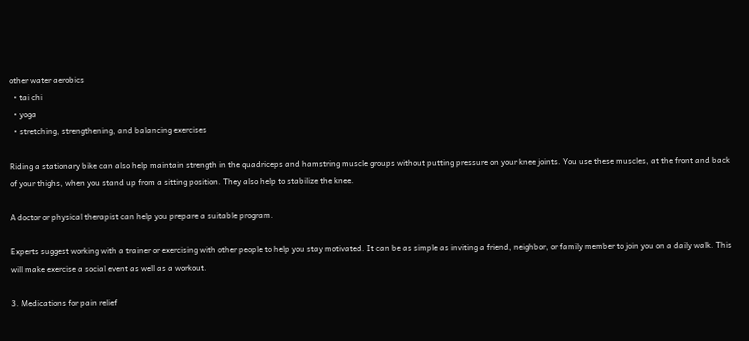other water aerobics
  • tai chi
  • yoga
  • stretching, strengthening, and balancing exercises

Riding a stationary bike can also help maintain strength in the quadriceps and hamstring muscle groups without putting pressure on your knee joints. You use these muscles, at the front and back of your thighs, when you stand up from a sitting position. They also help to stabilize the knee.

A doctor or physical therapist can help you prepare a suitable program.

Experts suggest working with a trainer or exercising with other people to help you stay motivated. It can be as simple as inviting a friend, neighbor, or family member to join you on a daily walk. This will make exercise a social event as well as a workout.

3. Medications for pain relief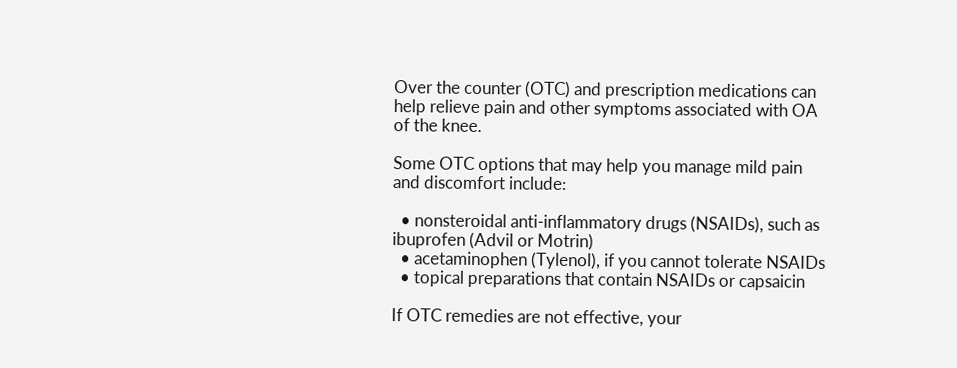Over the counter (OTC) and prescription medications can help relieve pain and other symptoms associated with OA of the knee.

Some OTC options that may help you manage mild pain and discomfort include:

  • nonsteroidal anti-inflammatory drugs (NSAIDs), such as ibuprofen (Advil or Motrin)
  • acetaminophen (Tylenol), if you cannot tolerate NSAIDs
  • topical preparations that contain NSAIDs or capsaicin

If OTC remedies are not effective, your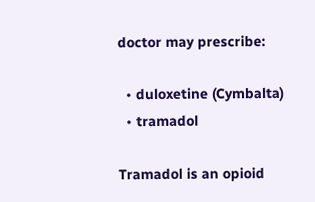doctor may prescribe:

  • duloxetine (Cymbalta)
  • tramadol

Tramadol is an opioid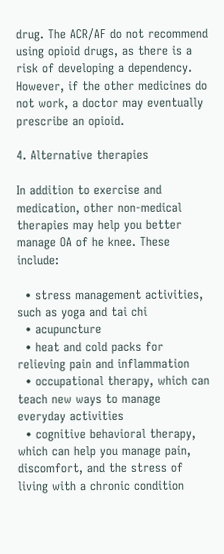drug. The ACR/AF do not recommend using opioid drugs, as there is a risk of developing a dependency. However, if the other medicines do not work, a doctor may eventually prescribe an opioid.

4. Alternative therapies

In addition to exercise and medication, other non-medical therapies may help you better manage OA of he knee. These include:

  • stress management activities, such as yoga and tai chi
  • acupuncture
  • heat and cold packs for relieving pain and inflammation
  • occupational therapy, which can teach new ways to manage everyday activities
  • cognitive behavioral therapy, which can help you manage pain, discomfort, and the stress of living with a chronic condition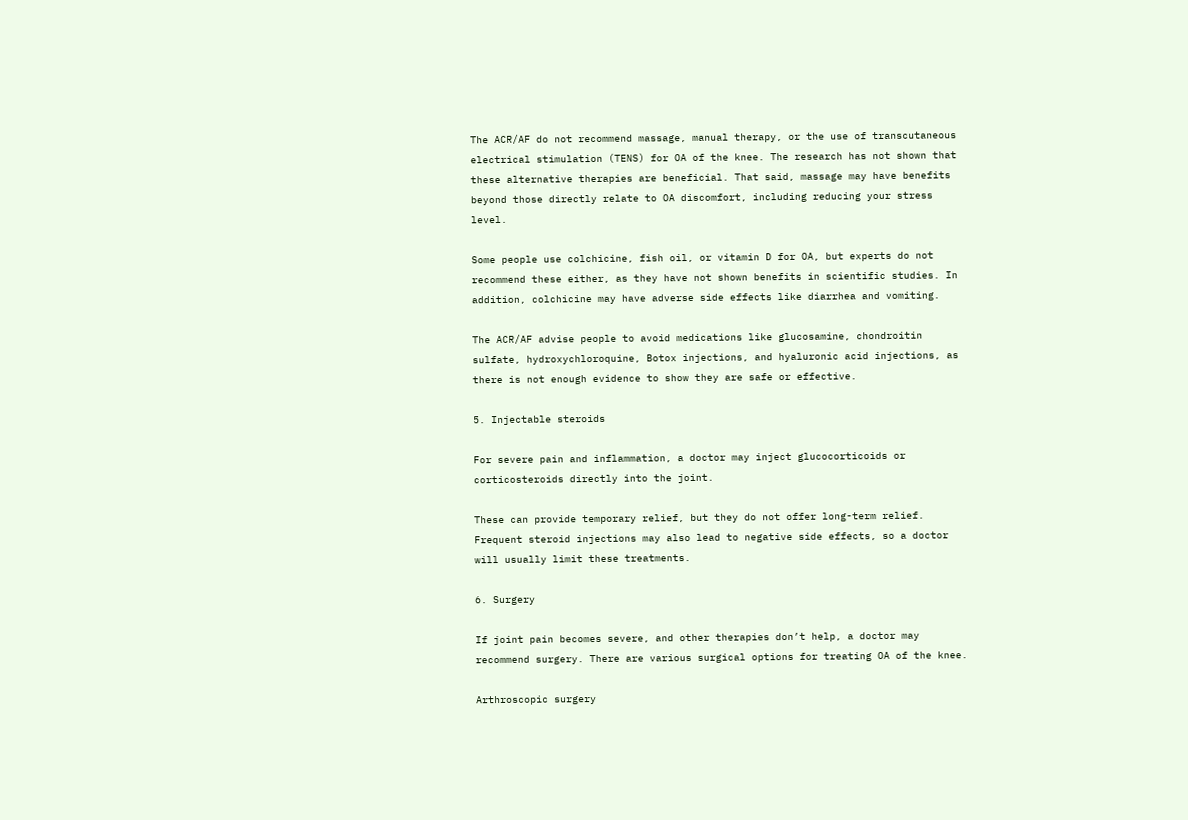The ACR/AF do not recommend massage, manual therapy, or the use of transcutaneous electrical stimulation (TENS) for OA of the knee. The research has not shown that these alternative therapies are beneficial. That said, massage may have benefits beyond those directly relate to OA discomfort, including reducing your stress level.

Some people use colchicine, fish oil, or vitamin D for OA, but experts do not recommend these either, as they have not shown benefits in scientific studies. In addition, colchicine may have adverse side effects like diarrhea and vomiting.

The ACR/AF advise people to avoid medications like glucosamine, chondroitin sulfate, hydroxychloroquine, Botox injections, and hyaluronic acid injections, as there is not enough evidence to show they are safe or effective.

5. Injectable steroids

For severe pain and inflammation, a doctor may inject glucocorticoids or corticosteroids directly into the joint.

These can provide temporary relief, but they do not offer long-term relief. Frequent steroid injections may also lead to negative side effects, so a doctor will usually limit these treatments.

6. Surgery

If joint pain becomes severe, and other therapies don’t help, a doctor may recommend surgery. There are various surgical options for treating OA of the knee.

Arthroscopic surgery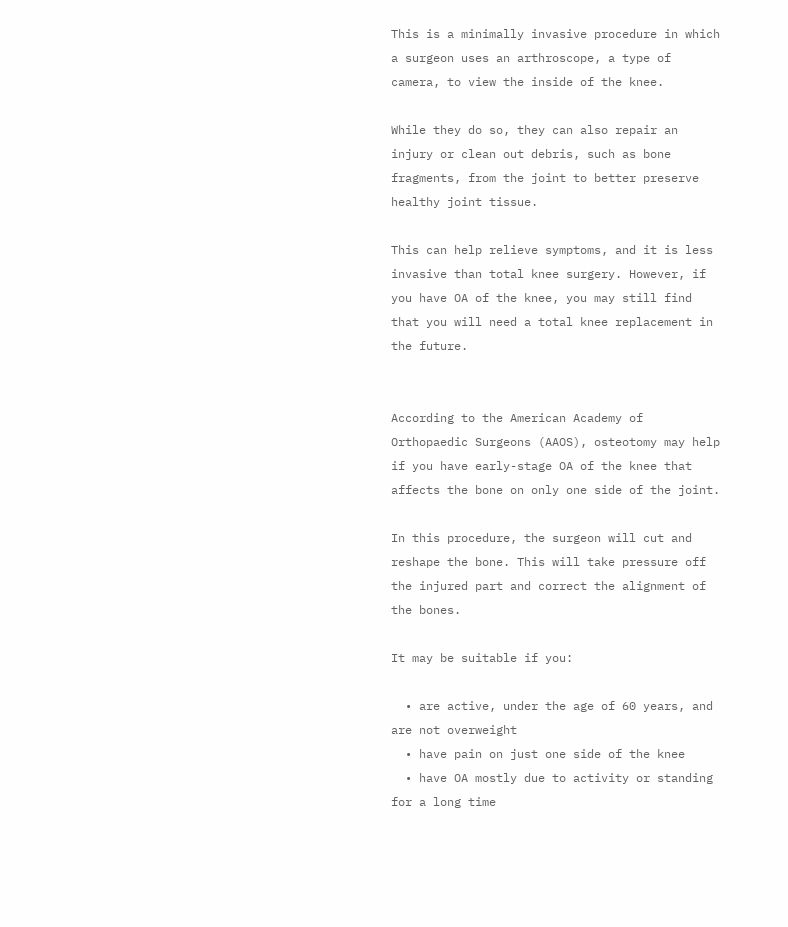This is a minimally invasive procedure in which a surgeon uses an arthroscope, a type of camera, to view the inside of the knee.

While they do so, they can also repair an injury or clean out debris, such as bone fragments, from the joint to better preserve healthy joint tissue.

This can help relieve symptoms, and it is less invasive than total knee surgery. However, if you have OA of the knee, you may still find that you will need a total knee replacement in the future.


According to the American Academy of Orthopaedic Surgeons (AAOS), osteotomy may help if you have early-stage OA of the knee that affects the bone on only one side of the joint.

In this procedure, the surgeon will cut and reshape the bone. This will take pressure off the injured part and correct the alignment of the bones.

It may be suitable if you:

  • are active, under the age of 60 years, and are not overweight
  • have pain on just one side of the knee
  • have OA mostly due to activity or standing for a long time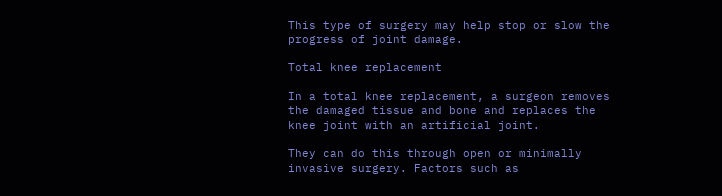This type of surgery may help stop or slow the progress of joint damage.

Total knee replacement

In a total knee replacement, a surgeon removes the damaged tissue and bone and replaces the knee joint with an artificial joint.

They can do this through open or minimally invasive surgery. Factors such as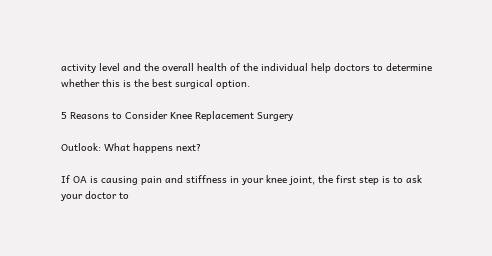activity level and the overall health of the individual help doctors to determine whether this is the best surgical option.

5 Reasons to Consider Knee Replacement Surgery

Outlook: What happens next?

If OA is causing pain and stiffness in your knee joint, the first step is to ask your doctor to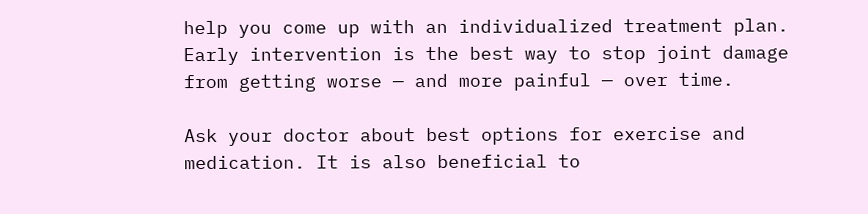help you come up with an individualized treatment plan. Early intervention is the best way to stop joint damage from getting worse — and more painful — over time.

Ask your doctor about best options for exercise and medication. It is also beneficial to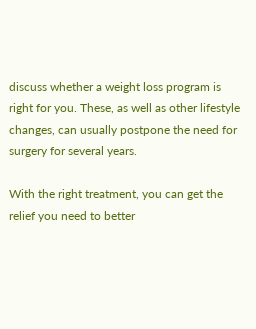discuss whether a weight loss program is right for you. These, as well as other lifestyle changes, can usually postpone the need for surgery for several years.

With the right treatment, you can get the relief you need to better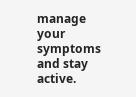manage your symptoms and stay active.